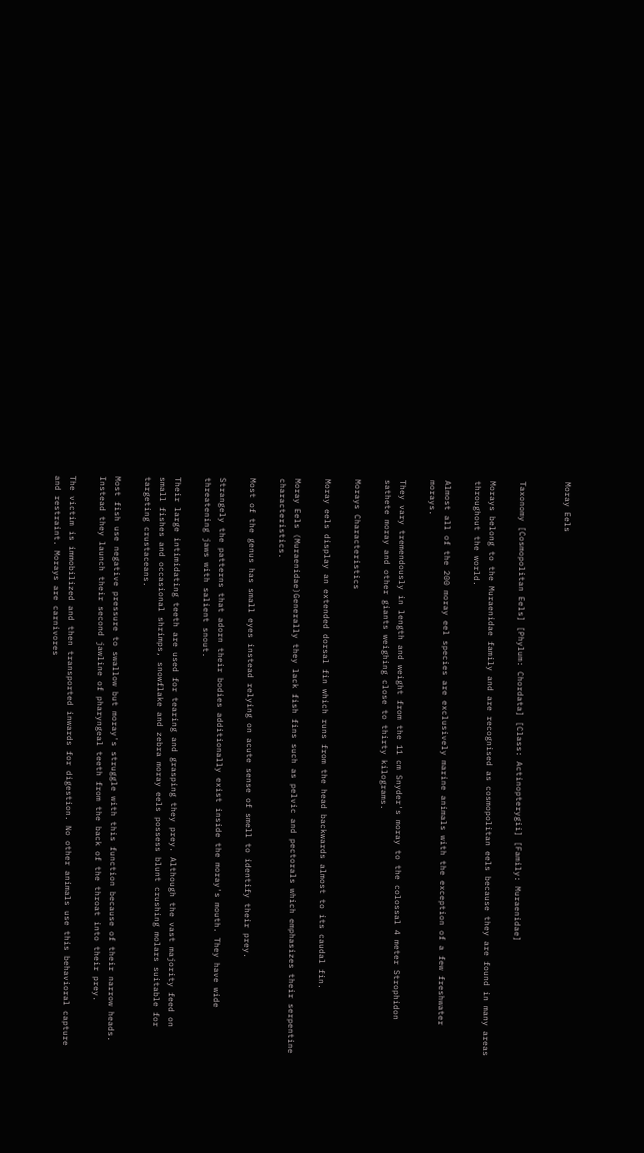Moray Eels


Taxonomy [Cosmopolitan Eels] [Phylum: Chordata] [Class: Actinopterygii] [Family: Muraenidae]

Morays belong to the Muraenidae family and are recognised as cosmopolitan eels because they are found in many areas throughout the world.

Almost all of the 200 moray eel species are exclusively marine animals with the exception of a few freshwater morays.

They vary tremendously in length and weight from the 11 cm Snyder's moray to the colossal 4 meter Strophidon sathete moray and other giants weighing close to thirty kilograms.

Morays Characteristics

Moray eels display an extended dorsal fin which runs from the head backwards almost to its caudal fin.

Moray Eels (Muraenidae)Generally they lack fish fins such as pelvic and pectorals which emphasizes their serpentine characteristics.

Most of the genus has small eyes instead relying on acute sense of smell to identify their prey.

Strangely the patterns that adorn their bodies additionally exist inside the moray's mouth. They have wide threatening jaws with salient snout.

Their large intimidating teeth are used for tearing and grasping they prey. Although the vast majority feed on small fishes and occasional shrimps, snowflake and zebra moray eels possess blunt crushing molars suitable for targeting crustaceans.

Most fish use negative pressure to swallow but moray's struggle with this function because of their narrow heads. Instead they launch their second jawline of pharyngeal teeth from the back of the throat into their prey.

The victim is immobilized and then transported inwards for digestion. No other animals use this behavioral capture and restraint. Morays are carnivores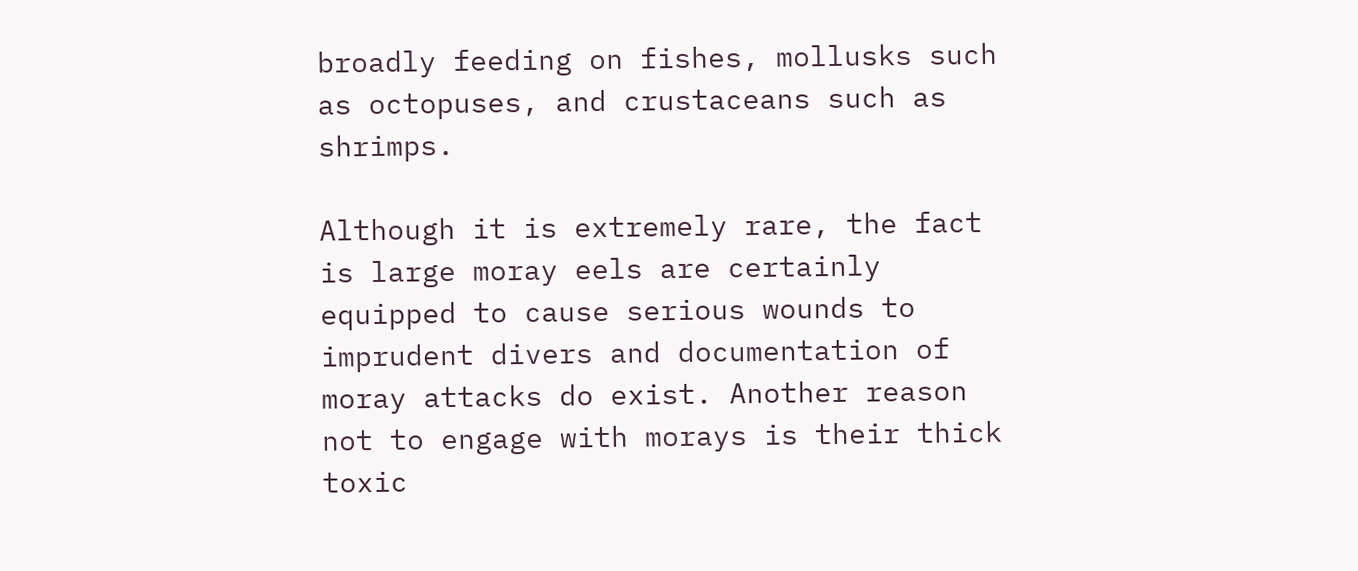broadly feeding on fishes, mollusks such as octopuses, and crustaceans such as shrimps.

Although it is extremely rare, the fact is large moray eels are certainly equipped to cause serious wounds to imprudent divers and documentation of moray attacks do exist. Another reason not to engage with morays is their thick toxic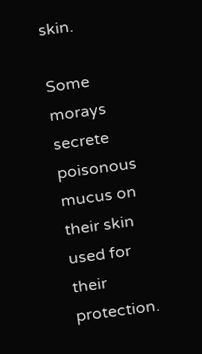skin.

Some morays secrete poisonous mucus on their skin used for their protection.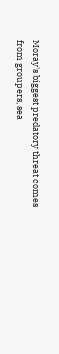Moray's biggest predatory threat comes from groupers, sea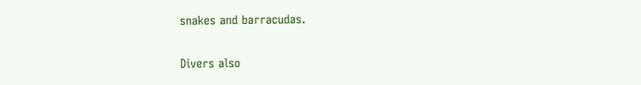snakes and barracudas.

Divers also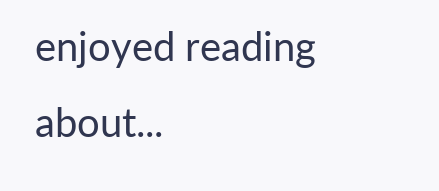enjoyed reading about...